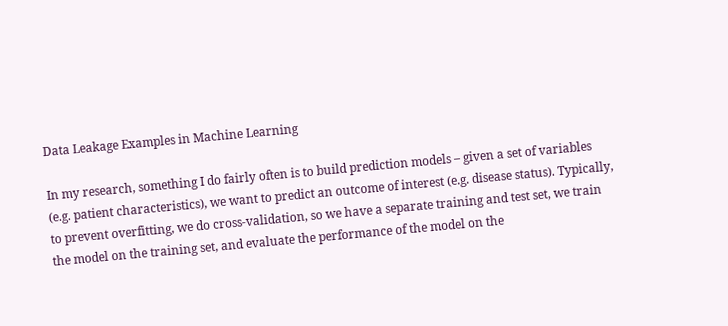Data Leakage Examples in Machine Learning

In my research, something I do fairly often is to build prediction models – given a set of variables (e.g. patient characteristics), we want to predict an outcome of interest (e.g. disease status). Typically, to prevent overfitting, we do cross-validation, so we have a separate training and test set, we train the model on the training set, and evaluate the performance of the model on the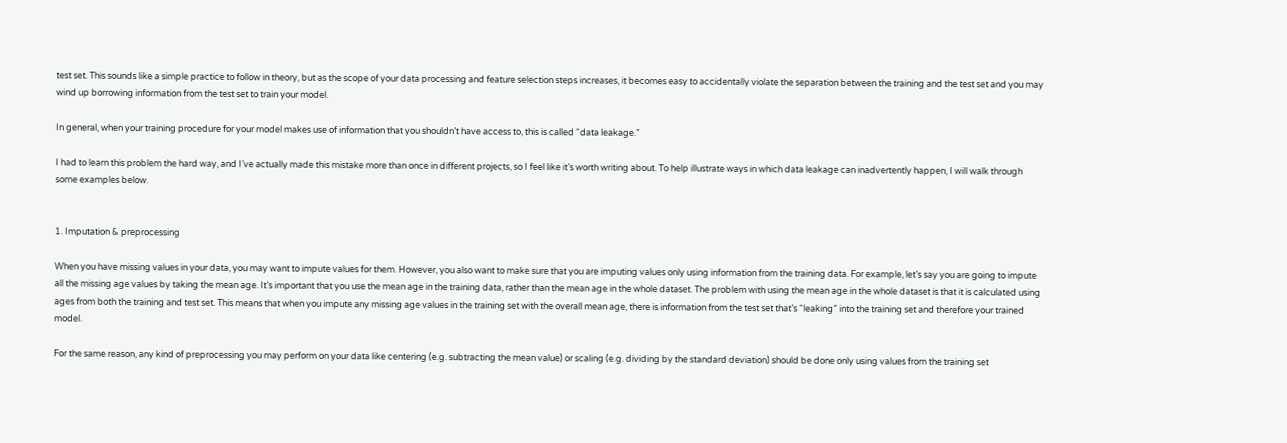test set. This sounds like a simple practice to follow in theory, but as the scope of your data processing and feature selection steps increases, it becomes easy to accidentally violate the separation between the training and the test set and you may wind up borrowing information from the test set to train your model.

In general, when your training procedure for your model makes use of information that you shouldn’t have access to, this is called “data leakage.”

I had to learn this problem the hard way, and I’ve actually made this mistake more than once in different projects, so I feel like it’s worth writing about. To help illustrate ways in which data leakage can inadvertently happen, I will walk through some examples below.


1. Imputation & preprocessing

When you have missing values in your data, you may want to impute values for them. However, you also want to make sure that you are imputing values only using information from the training data. For example, let’s say you are going to impute all the missing age values by taking the mean age. It’s important that you use the mean age in the training data, rather than the mean age in the whole dataset. The problem with using the mean age in the whole dataset is that it is calculated using ages from both the training and test set. This means that when you impute any missing age values in the training set with the overall mean age, there is information from the test set that’s “leaking” into the training set and therefore your trained model.

For the same reason, any kind of preprocessing you may perform on your data like centering (e.g. subtracting the mean value) or scaling (e.g. dividing by the standard deviation) should be done only using values from the training set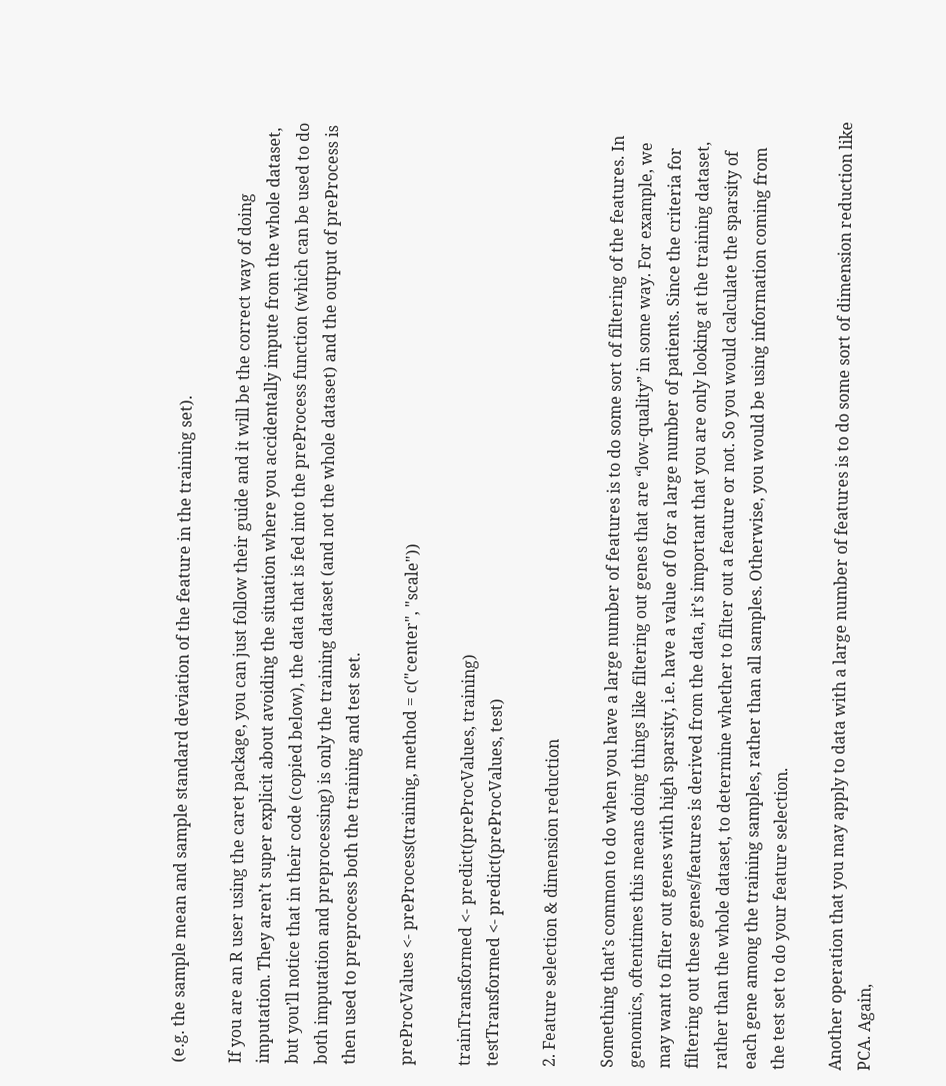(e.g. the sample mean and sample standard deviation of the feature in the training set).

If you are an R user using the caret package, you can just follow their guide and it will be the correct way of doing imputation. They aren’t super explicit about avoiding the situation where you accidentally impute from the whole dataset, but you’ll notice that in their code (copied below), the data that is fed into the preProcess function (which can be used to do both imputation and preprocessing) is only the training dataset (and not the whole dataset) and the output of preProcess is then used to preprocess both the training and test set.

preProcValues <- preProcess(training, method = c("center", "scale"))

trainTransformed <- predict(preProcValues, training)
testTransformed <- predict(preProcValues, test)

2. Feature selection & dimension reduction

Something that’s common to do when you have a large number of features is to do some sort of filtering of the features. In genomics, oftentimes this means doing things like filtering out genes that are “low-quality” in some way. For example, we may want to filter out genes with high sparsity, i.e. have a value of 0 for a large number of patients. Since the criteria for filtering out these genes/features is derived from the data, it’s important that you are only looking at the training dataset, rather than the whole dataset, to determine whether to filter out a feature or not. So you would calculate the sparsity of each gene among the training samples, rather than all samples. Otherwise, you would be using information coming from the test set to do your feature selection.

Another operation that you may apply to data with a large number of features is to do some sort of dimension reduction like PCA. Again,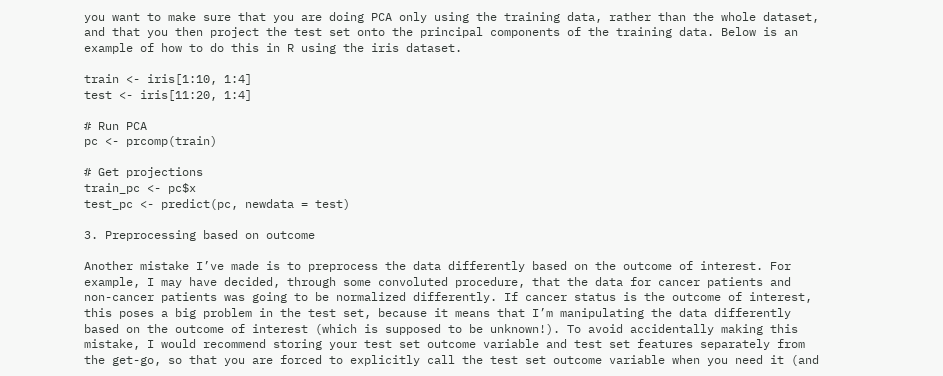you want to make sure that you are doing PCA only using the training data, rather than the whole dataset, and that you then project the test set onto the principal components of the training data. Below is an example of how to do this in R using the iris dataset.

train <- iris[1:10, 1:4]
test <- iris[11:20, 1:4]

# Run PCA
pc <- prcomp(train)

# Get projections
train_pc <- pc$x
test_pc <- predict(pc, newdata = test)

3. Preprocessing based on outcome

Another mistake I’ve made is to preprocess the data differently based on the outcome of interest. For example, I may have decided, through some convoluted procedure, that the data for cancer patients and non-cancer patients was going to be normalized differently. If cancer status is the outcome of interest, this poses a big problem in the test set, because it means that I’m manipulating the data differently based on the outcome of interest (which is supposed to be unknown!). To avoid accidentally making this mistake, I would recommend storing your test set outcome variable and test set features separately from the get-go, so that you are forced to explicitly call the test set outcome variable when you need it (and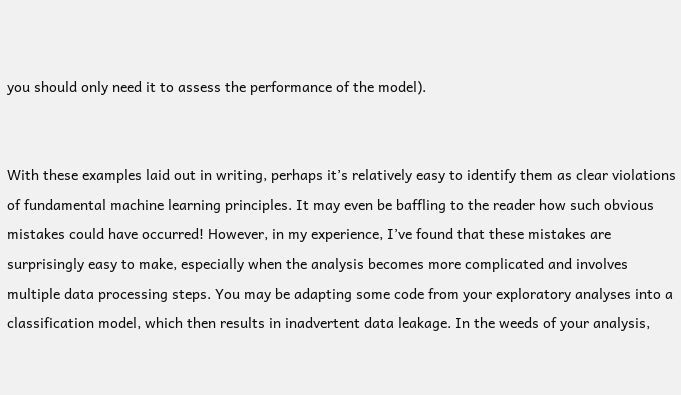you should only need it to assess the performance of the model).


With these examples laid out in writing, perhaps it’s relatively easy to identify them as clear violations of fundamental machine learning principles. It may even be baffling to the reader how such obvious mistakes could have occurred! However, in my experience, I’ve found that these mistakes are surprisingly easy to make, especially when the analysis becomes more complicated and involves multiple data processing steps. You may be adapting some code from your exploratory analyses into a classification model, which then results in inadvertent data leakage. In the weeds of your analysis,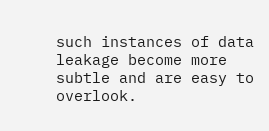such instances of data leakage become more subtle and are easy to overlook.